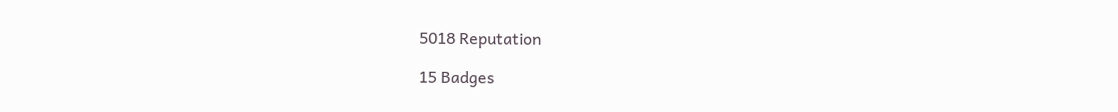5018 Reputation

15 Badges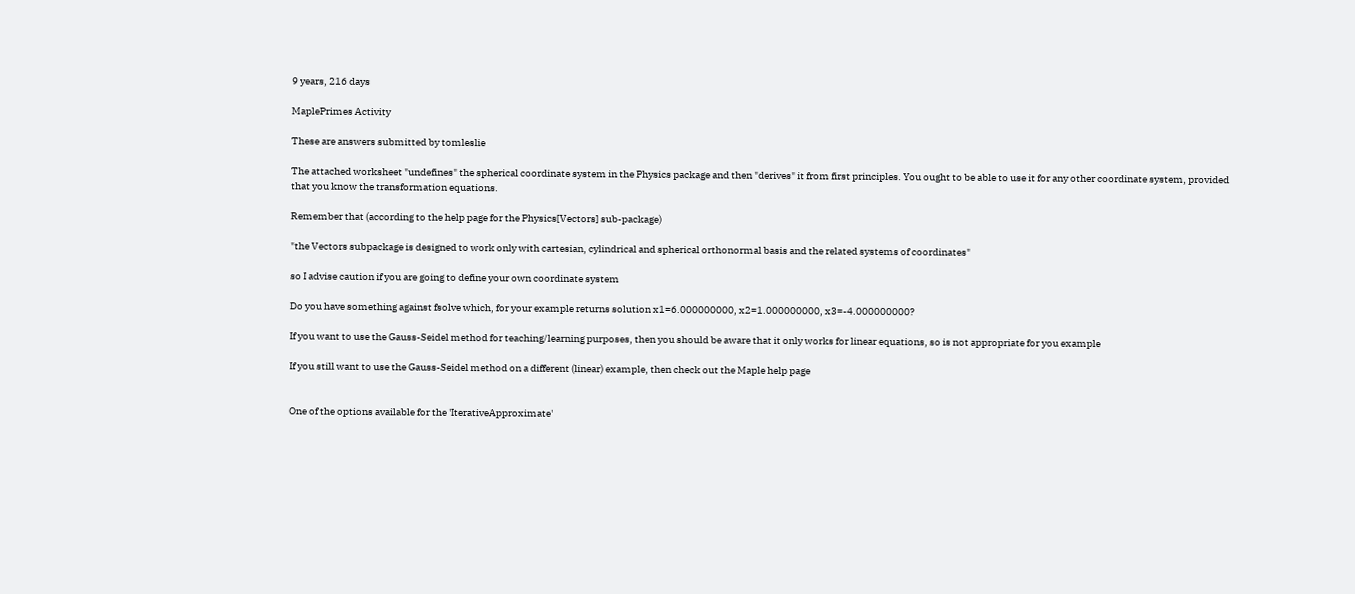9 years, 216 days

MaplePrimes Activity

These are answers submitted by tomleslie

The attached worksheet "undefines" the spherical coordinate system in the Physics package and then "derives" it from first principles. You ought to be able to use it for any other coordinate system, provided that you know the transformation equations.

Remember that (according to the help page for the Physics[Vectors] sub-package)

"the Vectors subpackage is designed to work only with cartesian, cylindrical and spherical orthonormal basis and the related systems of coordinates"

so I advise caution if you are going to define your own coordinate system

Do you have something against fsolve which, for your example returns solution x1=6.000000000, x2=1.000000000, x3=-4.000000000?

If you want to use the Gauss-Seidel method for teaching/learning purposes, then you should be aware that it only works for linear equations, so is not appropriate for you example

If you still want to use the Gauss-Seidel method on a different (linear) example, then check out the Maple help page


One of the options available for the 'IterativeApproximate'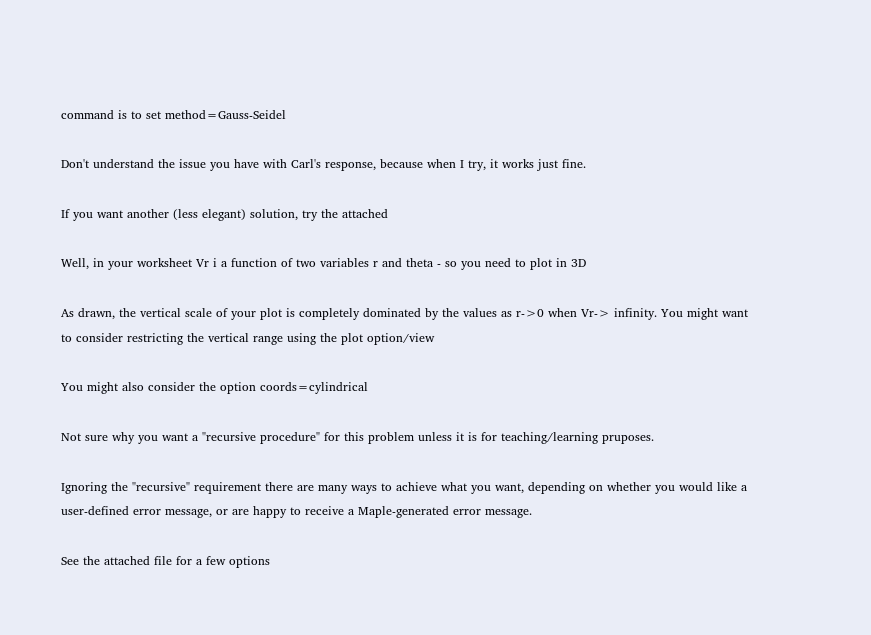command is to set method=Gauss-Seidel

Don't understand the issue you have with Carl's response, because when I try, it works just fine.

If you want another (less elegant) solution, try the attached

Well, in your worksheet Vr i a function of two variables r and theta - so you need to plot in 3D

As drawn, the vertical scale of your plot is completely dominated by the values as r->0 when Vr-> infinity. You might want to consider restricting the vertical range using the plot option/view

You might also consider the option coords=cylindrical

Not sure why you want a "recursive procedure" for this problem unless it is for teaching/learning pruposes.

Ignoring the "recursive" requirement there are many ways to achieve what you want, depending on whether you would like a user-defined error message, or are happy to receive a Maple-generated error message.

See the attached file for a few options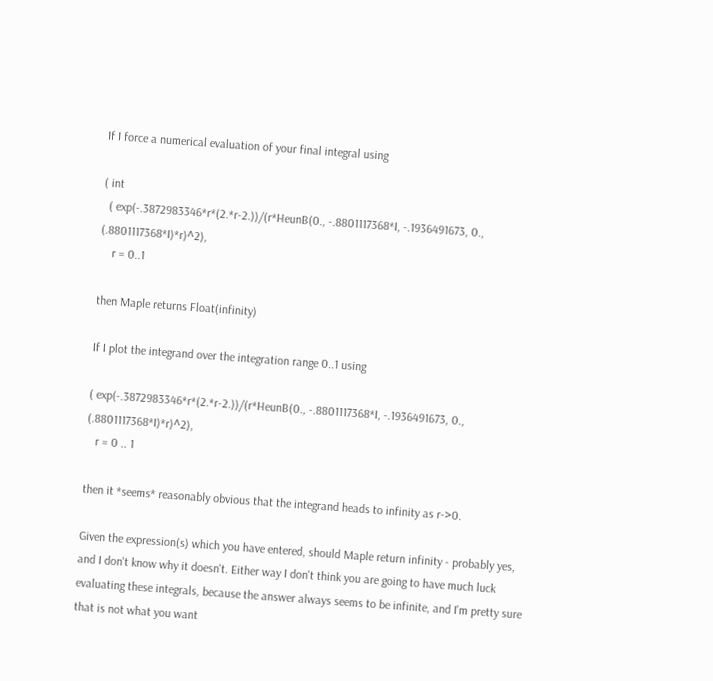If I force a numerical evaluation of your final integral using

( int
  ( exp(-.3872983346*r*(2.*r-2.))/(r*HeunB(0., -.8801117368*I, -.1936491673, 0., (.8801117368*I)*r)^2),
    r = 0..1

then Maple returns Float(infinity)

If I plot the integrand over the integration range 0..1 using

( exp(-.3872983346*r*(2.*r-2.))/(r*HeunB(0., -.8801117368*I, -.1936491673, 0., (.8801117368*I)*r)^2),
   r = 0 .. 1

then it *seems* reasonably obvious that the integrand heads to infinity as r->0.

Given the expression(s) which you have entered, should Maple return infinity - probably yes, and I don't know why it doesn't. Either way I don't think you are going to have much luck evaluating these integrals, because the answer always seems to be infinite, and I'm pretty sure that is not what you want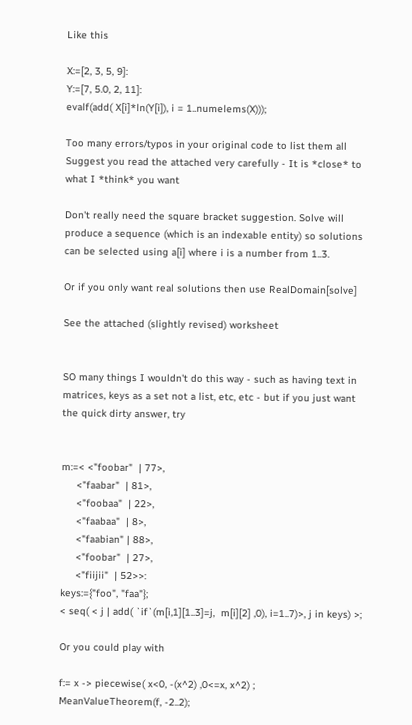Like this

X:=[2, 3, 5, 9]:
Y:=[7, 5.0, 2, 11]:
evalf(add( X[i]*ln(Y[i]), i = 1..numelems(X)));

Too many errors/typos in your original code to list them all
Suggest you read the attached very carefully - It is *close* to what I *think* you want

Don't really need the square bracket suggestion. Solve will produce a sequence (which is an indexable entity) so solutions can be selected using a[i] where i is a number from 1..3.

Or if you only want real solutions then use RealDomain[solve]

See the attached (slightly revised) worksheet


SO many things I wouldn't do this way - such as having text in matrices, keys as a set not a list, etc, etc - but if you just want the quick dirty answer, try


m:=< <"foobar"  | 77>,
     <"faabar"  | 81>,
     <"foobaa"  | 22>,
     <"faabaa"  | 8>,
     <"faabian" | 88>,
     <"foobar"  | 27>,
     <"fiijii"  | 52>>:
keys:={"foo", "faa"};
< seq( < j | add( `if`(m[i,1][1..3]=j,  m[i][2] ,0), i=1..7)>, j in keys) >;

Or you could play with

f:= x -> piecewise( x<0, -(x^2) ,0<=x, x^2) ;
MeanValueTheorem(f, -2..2);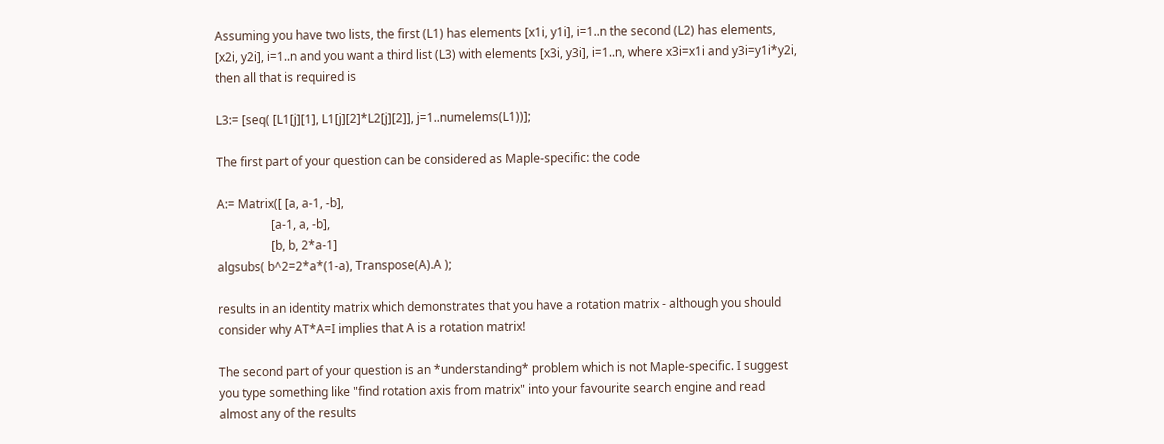Assuming you have two lists, the first (L1) has elements [x1i, y1i], i=1..n the second (L2) has elements, [x2i, y2i], i=1..n and you want a third list (L3) with elements [x3i, y3i], i=1..n, where x3i=x1i and y3i=y1i*y2i, then all that is required is

L3:= [seq( [L1[j][1], L1[j][2]*L2[j][2]], j=1..numelems(L1))];

The first part of your question can be considered as Maple-specific: the code

A:= Matrix([ [a, a-1, -b],
                  [a-1, a, -b],
                  [b, b, 2*a-1]
algsubs( b^2=2*a*(1-a), Transpose(A).A );

results in an identity matrix which demonstrates that you have a rotation matrix - although you should consider why AT*A=I implies that A is a rotation matrix!

The second part of your question is an *understanding* problem which is not Maple-specific. I suggest you type something like "find rotation axis from matrix" into your favourite search engine and read almost any of the results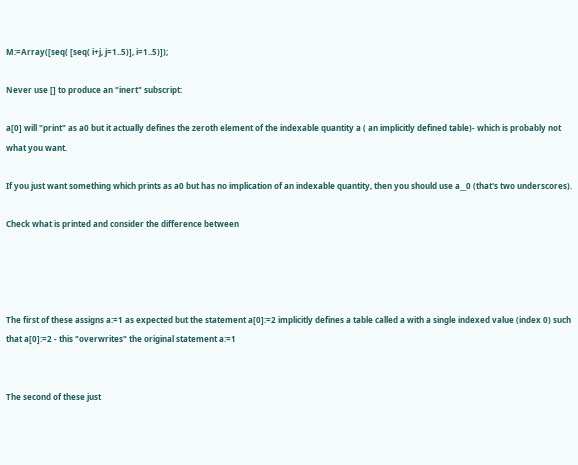M:=Array([seq( [seq( i+j, j=1..5)], i=1..5)]);

Never use [] to produce an "inert" subscript:

a[0] will "print" as a0 but it actually defines the zeroth element of the indexable quantity a ( an implicitly defined table)- which is probably not what you want.

If you just want something which prints as a0 but has no implication of an indexable quantity, then you should use a__0 (that's two underscores).

Check what is printed and consider the difference between




The first of these assigns a:=1 as expected but the statement a[0]:=2 implicitly defines a table called a with a single indexed value (index 0) such that a[0]:=2 - this "overwrites" the original statement a:=1


The second of these just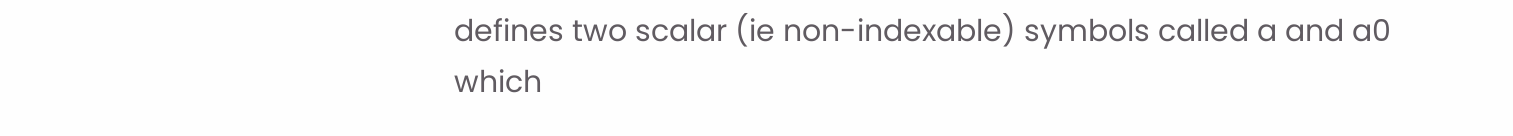defines two scalar (ie non-indexable) symbols called a and a0 which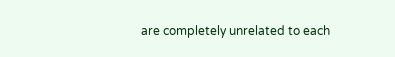are completely unrelated to each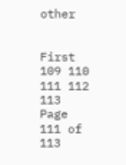other


First 109 110 111 112 113 Page 111 of 113